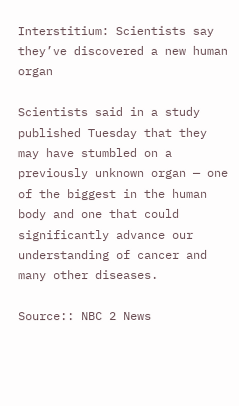Interstitium: Scientists say they’ve discovered a new human organ

Scientists said in a study published Tuesday that they may have stumbled on a previously unknown organ — one of the biggest in the human body and one that could significantly advance our understanding of cancer and many other diseases.

Source:: NBC 2 News